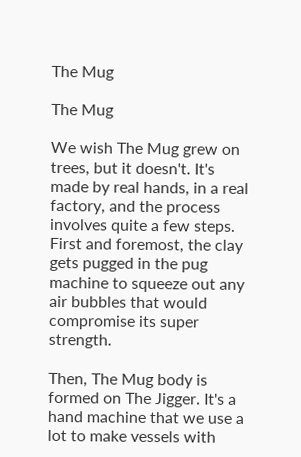The Mug

The Mug

We wish The Mug grew on trees, but it doesn't. It's made by real hands, in a real factory, and the process involves quite a few steps. First and foremost, the clay gets pugged in the pug machine to squeeze out any air bubbles that would compromise its super strength.

Then, The Mug body is formed on The Jigger. It's a hand machine that we use a lot to make vessels with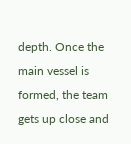depth. Once the main vessel is formed, the team gets up close and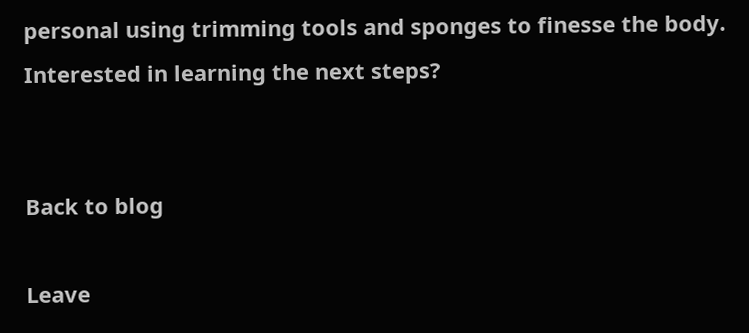personal using trimming tools and sponges to finesse the body. Interested in learning the next steps?


Back to blog

Leave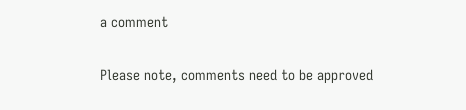a comment

Please note, comments need to be approved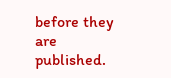before they are published.